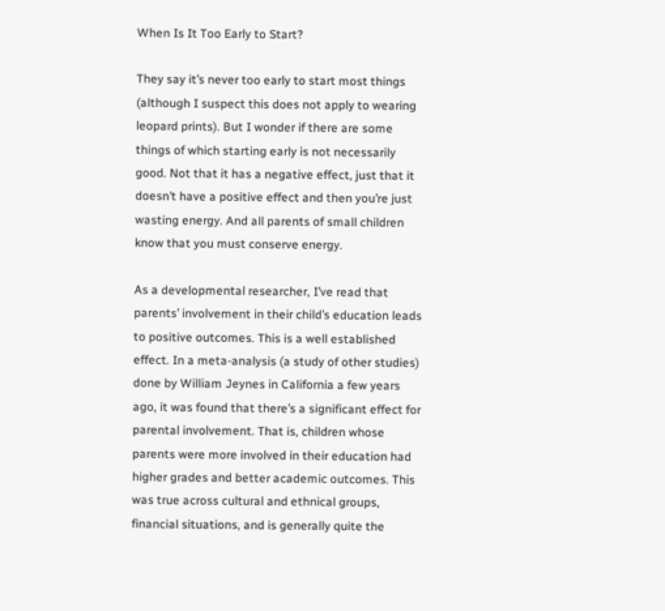When Is It Too Early to Start?

They say it’s never too early to start most things (although I suspect this does not apply to wearing leopard prints). But I wonder if there are some things of which starting early is not necessarily good. Not that it has a negative effect, just that it doesn’t have a positive effect and then you’re just wasting energy. And all parents of small children know that you must conserve energy.

As a developmental researcher, I’ve read that parents’ involvement in their child’s education leads to positive outcomes. This is a well established effect. In a meta-analysis (a study of other studies) done by William Jeynes in California a few years ago, it was found that there’s a significant effect for parental involvement. That is, children whose parents were more involved in their education had higher grades and better academic outcomes. This was true across cultural and ethnical groups, financial situations, and is generally quite the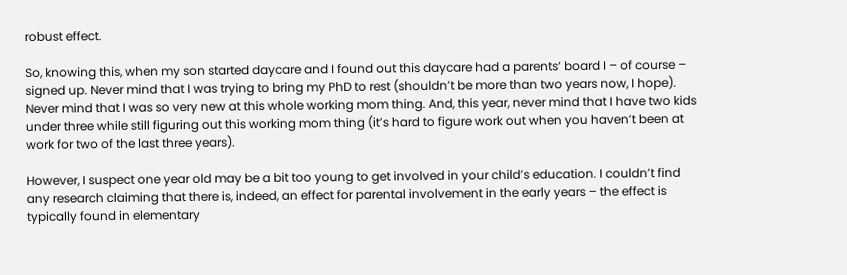robust effect.

So, knowing this, when my son started daycare and I found out this daycare had a parents’ board I – of course – signed up. Never mind that I was trying to bring my PhD to rest (shouldn’t be more than two years now, I hope). Never mind that I was so very new at this whole working mom thing. And, this year, never mind that I have two kids under three while still figuring out this working mom thing (it’s hard to figure work out when you haven’t been at work for two of the last three years).

However, I suspect one year old may be a bit too young to get involved in your child’s education. I couldn’t find any research claiming that there is, indeed, an effect for parental involvement in the early years – the effect is typically found in elementary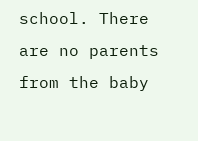school. There are no parents from the baby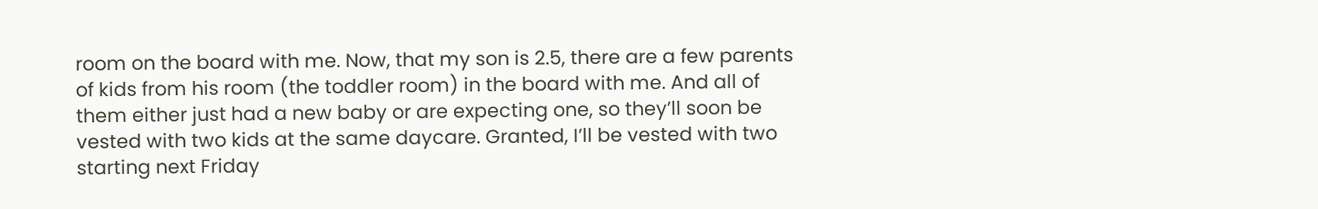room on the board with me. Now, that my son is 2.5, there are a few parents of kids from his room (the toddler room) in the board with me. And all of them either just had a new baby or are expecting one, so they’ll soon be vested with two kids at the same daycare. Granted, I’ll be vested with two starting next Friday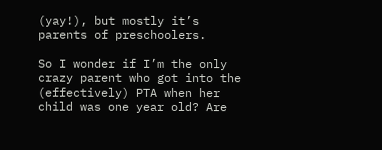(yay!), but mostly it’s parents of preschoolers.

So I wonder if I’m the only crazy parent who got into the (effectively) PTA when her child was one year old? Are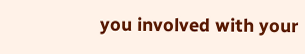you involved with your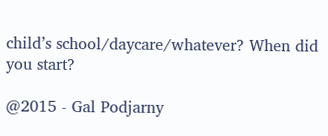child’s school/daycare/whatever? When did you start?

@2015 - Gal Podjarny